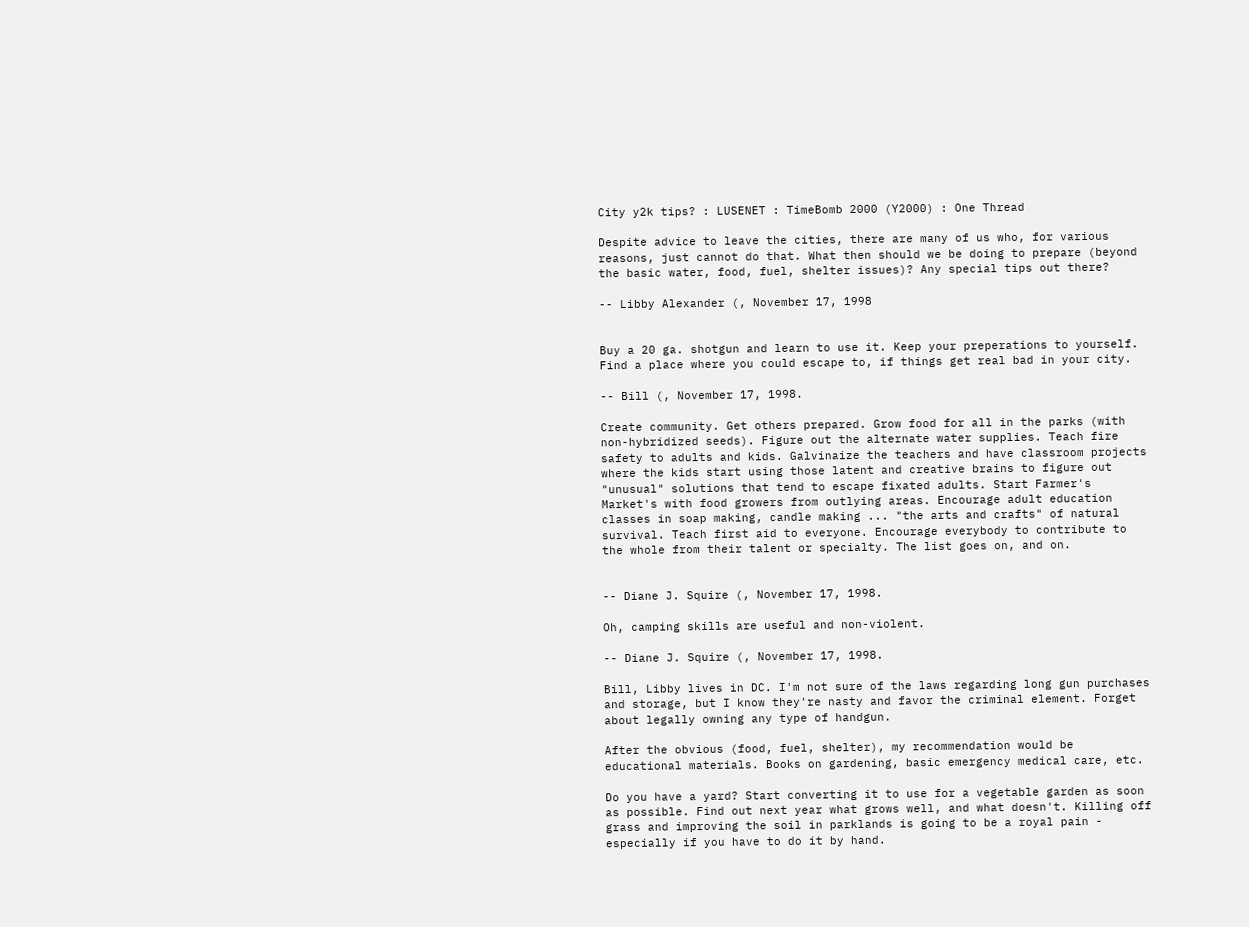City y2k tips? : LUSENET : TimeBomb 2000 (Y2000) : One Thread

Despite advice to leave the cities, there are many of us who, for various reasons, just cannot do that. What then should we be doing to prepare (beyond the basic water, food, fuel, shelter issues)? Any special tips out there?

-- Libby Alexander (, November 17, 1998


Buy a 20 ga. shotgun and learn to use it. Keep your preperations to yourself. Find a place where you could escape to, if things get real bad in your city.

-- Bill (, November 17, 1998.

Create community. Get others prepared. Grow food for all in the parks (with non-hybridized seeds). Figure out the alternate water supplies. Teach fire safety to adults and kids. Galvinaize the teachers and have classroom projects where the kids start using those latent and creative brains to figure out "unusual" solutions that tend to escape fixated adults. Start Farmer's Market's with food growers from outlying areas. Encourage adult education classes in soap making, candle making ... "the arts and crafts" of natural survival. Teach first aid to everyone. Encourage everybody to contribute to the whole from their talent or specialty. The list goes on, and on.


-- Diane J. Squire (, November 17, 1998.

Oh, camping skills are useful and non-violent.

-- Diane J. Squire (, November 17, 1998.

Bill, Libby lives in DC. I'm not sure of the laws regarding long gun purchases and storage, but I know they're nasty and favor the criminal element. Forget about legally owning any type of handgun.

After the obvious (food, fuel, shelter), my recommendation would be educational materials. Books on gardening, basic emergency medical care, etc.

Do you have a yard? Start converting it to use for a vegetable garden as soon as possible. Find out next year what grows well, and what doesn't. Killing off grass and improving the soil in parklands is going to be a royal pain - especially if you have to do it by hand.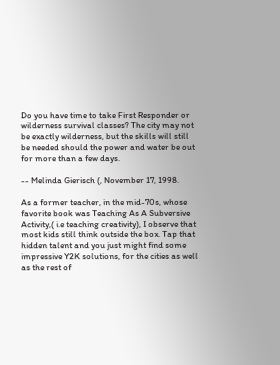Do you have time to take First Responder or wilderness survival classes? The city may not be exactly wilderness, but the skills will still be needed should the power and water be out for more than a few days.

-- Melinda Gierisch (, November 17, 1998.

As a former teacher, in the mid-70s, whose favorite book was Teaching As A Subversive Activity,( i.e teaching creativity), I observe that most kids still think outside the box. Tap that hidden talent and you just might find some impressive Y2K solutions, for the cities as well as the rest of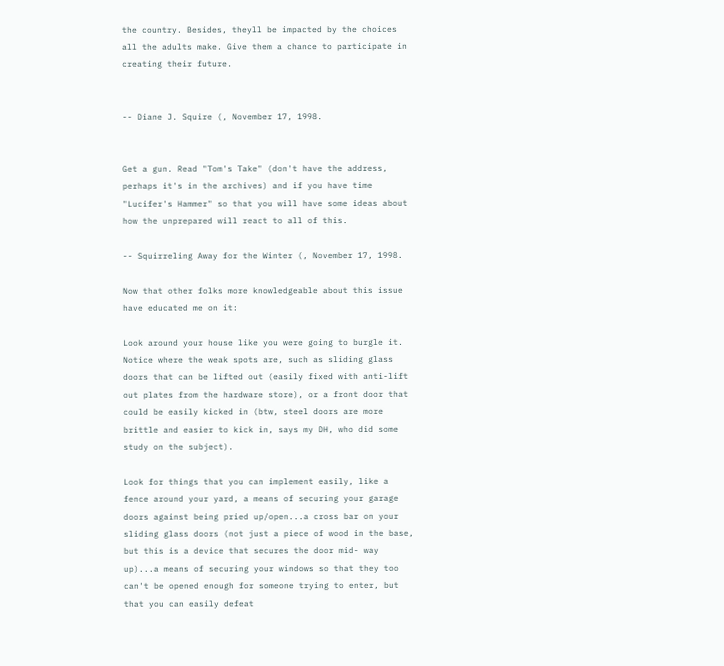the country. Besides, theyll be impacted by the choices all the adults make. Give them a chance to participate in creating their future.


-- Diane J. Squire (, November 17, 1998.


Get a gun. Read "Tom's Take" (don't have the address, perhaps it's in the archives) and if you have time "Lucifer's Hammer" so that you will have some ideas about how the unprepared will react to all of this.

-- Squirreling Away for the Winter (, November 17, 1998.

Now that other folks more knowledgeable about this issue have educated me on it:

Look around your house like you were going to burgle it. Notice where the weak spots are, such as sliding glass doors that can be lifted out (easily fixed with anti-lift out plates from the hardware store), or a front door that could be easily kicked in (btw, steel doors are more brittle and easier to kick in, says my DH, who did some study on the subject).

Look for things that you can implement easily, like a fence around your yard, a means of securing your garage doors against being pried up/open...a cross bar on your sliding glass doors (not just a piece of wood in the base, but this is a device that secures the door mid- way up)...a means of securing your windows so that they too can't be opened enough for someone trying to enter, but that you can easily defeat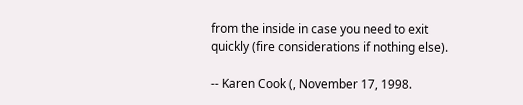from the inside in case you need to exit quickly (fire considerations if nothing else).

-- Karen Cook (, November 17, 1998.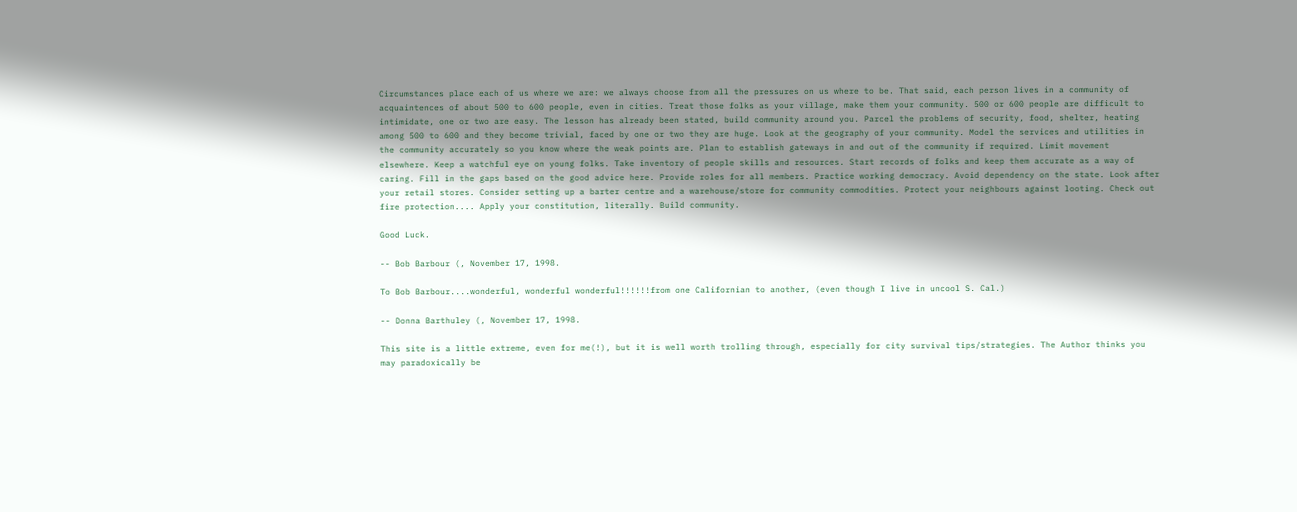Circumstances place each of us where we are: we always choose from all the pressures on us where to be. That said, each person lives in a community of acquaintences of about 500 to 600 people, even in cities. Treat those folks as your village, make them your community. 500 or 600 people are difficult to intimidate, one or two are easy. The lesson has already been stated, build community around you. Parcel the problems of security, food, shelter, heating among 500 to 600 and they become trivial, faced by one or two they are huge. Look at the geography of your community. Model the services and utilities in the community accurately so you know where the weak points are. Plan to establish gateways in and out of the community if required. Limit movement elsewhere. Keep a watchful eye on young folks. Take inventory of people skills and resources. Start records of folks and keep them accurate as a way of caring. Fill in the gaps based on the good advice here. Provide roles for all members. Practice working democracy. Avoid dependency on the state. Look after your retail stores. Consider setting up a barter centre and a warehouse/store for community commodities. Protect your neighbours against looting. Check out fire protection.... Apply your constitution, literally. Build community.

Good Luck.

-- Bob Barbour (, November 17, 1998.

To Bob Barbour....wonderful, wonderful wonderful!!!!!!from one Californian to another, (even though I live in uncool S. Cal.)

-- Donna Barthuley (, November 17, 1998.

This site is a little extreme, even for me(!), but it is well worth trolling through, especially for city survival tips/strategies. The Author thinks you may paradoxically be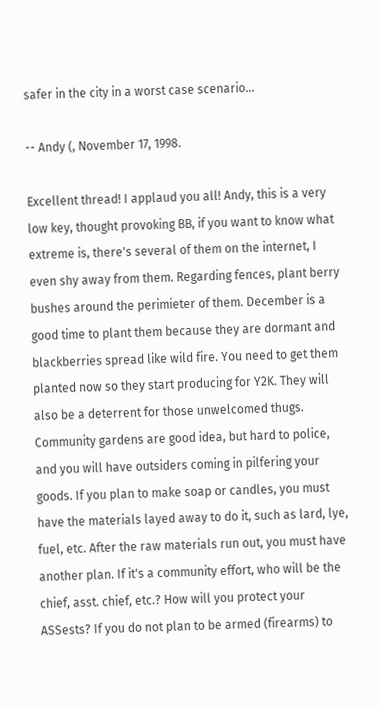safer in the city in a worst case scenario...

-- Andy (, November 17, 1998.

Excellent thread! I applaud you all! Andy, this is a very low key, thought provoking BB, if you want to know what extreme is, there's several of them on the internet, I even shy away from them. Regarding fences, plant berry bushes around the perimieter of them. December is a good time to plant them because they are dormant and blackberries spread like wild fire. You need to get them planted now so they start producing for Y2K. They will also be a deterrent for those unwelcomed thugs. Community gardens are good idea, but hard to police, and you will have outsiders coming in pilfering your goods. If you plan to make soap or candles, you must have the materials layed away to do it, such as lard, lye, fuel, etc. After the raw materials run out, you must have another plan. If it's a community effort, who will be the chief, asst. chief, etc.? How will you protect your ASSests? If you do not plan to be armed (firearms) to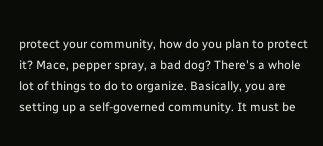protect your community, how do you plan to protect it? Mace, pepper spray, a bad dog? There's a whole lot of things to do to organize. Basically, you are setting up a self-governed community. It must be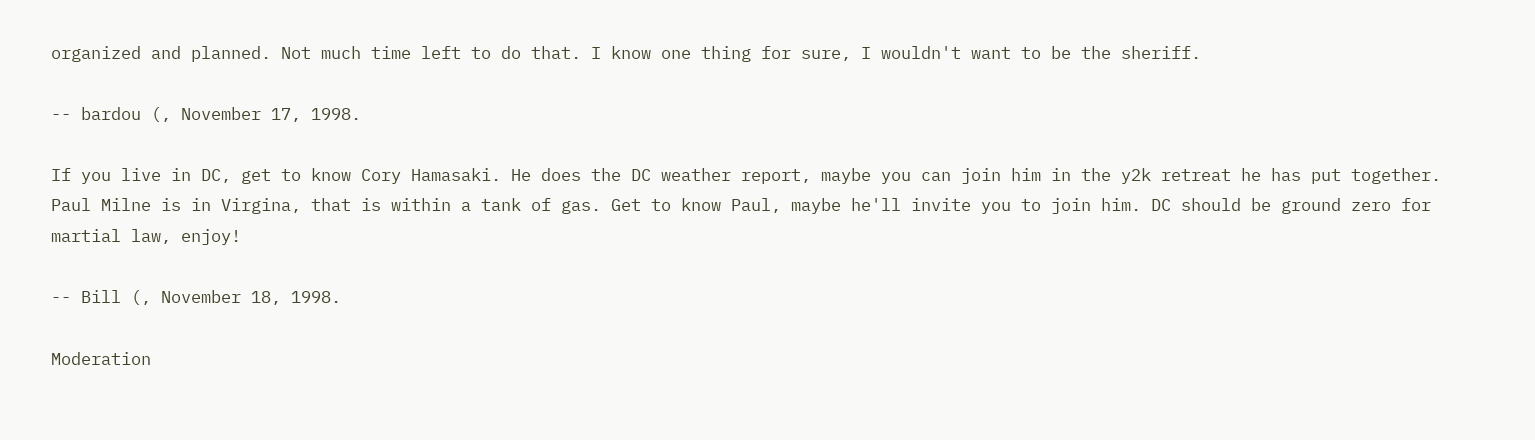organized and planned. Not much time left to do that. I know one thing for sure, I wouldn't want to be the sheriff.

-- bardou (, November 17, 1998.

If you live in DC, get to know Cory Hamasaki. He does the DC weather report, maybe you can join him in the y2k retreat he has put together. Paul Milne is in Virgina, that is within a tank of gas. Get to know Paul, maybe he'll invite you to join him. DC should be ground zero for martial law, enjoy!

-- Bill (, November 18, 1998.

Moderation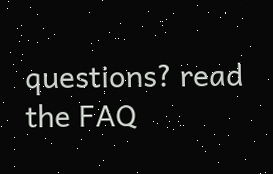questions? read the FAQ